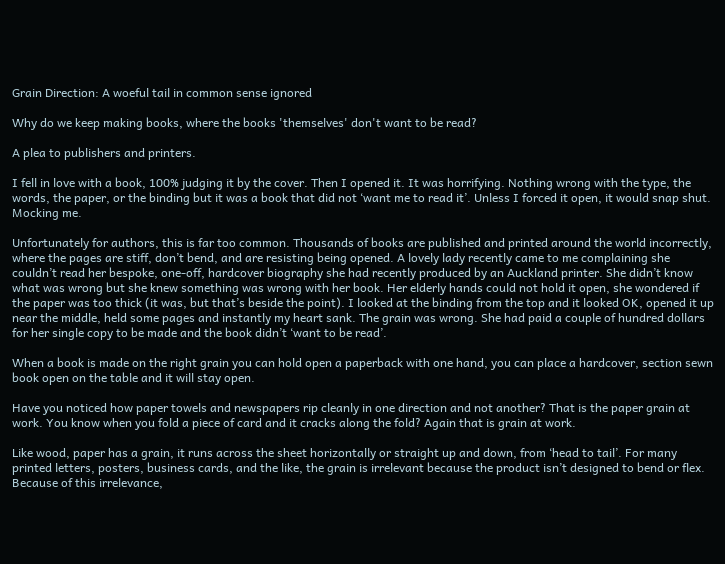Grain Direction: A woeful tail in common sense ignored

Why do we keep making books, where the books 'themselves' don't want to be read?

A plea to publishers and printers.

I fell in love with a book, 100% judging it by the cover. Then I opened it. It was horrifying. Nothing wrong with the type, the words, the paper, or the binding but it was a book that did not ‘want me to read it’. Unless I forced it open, it would snap shut. Mocking me.

Unfortunately for authors, this is far too common. Thousands of books are published and printed around the world incorrectly, where the pages are stiff, don’t bend, and are resisting being opened. A lovely lady recently came to me complaining she couldn’t read her bespoke, one-off, hardcover biography she had recently produced by an Auckland printer. She didn’t know what was wrong but she knew something was wrong with her book. Her elderly hands could not hold it open, she wondered if the paper was too thick (it was, but that’s beside the point). I looked at the binding from the top and it looked OK, opened it up near the middle, held some pages and instantly my heart sank. The grain was wrong. She had paid a couple of hundred dollars for her single copy to be made and the book didn’t ‘want to be read’.

When a book is made on the right grain you can hold open a paperback with one hand, you can place a hardcover, section sewn book open on the table and it will stay open.

Have you noticed how paper towels and newspapers rip cleanly in one direction and not another? That is the paper grain at work. You know when you fold a piece of card and it cracks along the fold? Again that is grain at work.

Like wood, paper has a grain, it runs across the sheet horizontally or straight up and down, from ‘head to tail’. For many printed letters, posters, business cards, and the like, the grain is irrelevant because the product isn’t designed to bend or flex. Because of this irrelevance,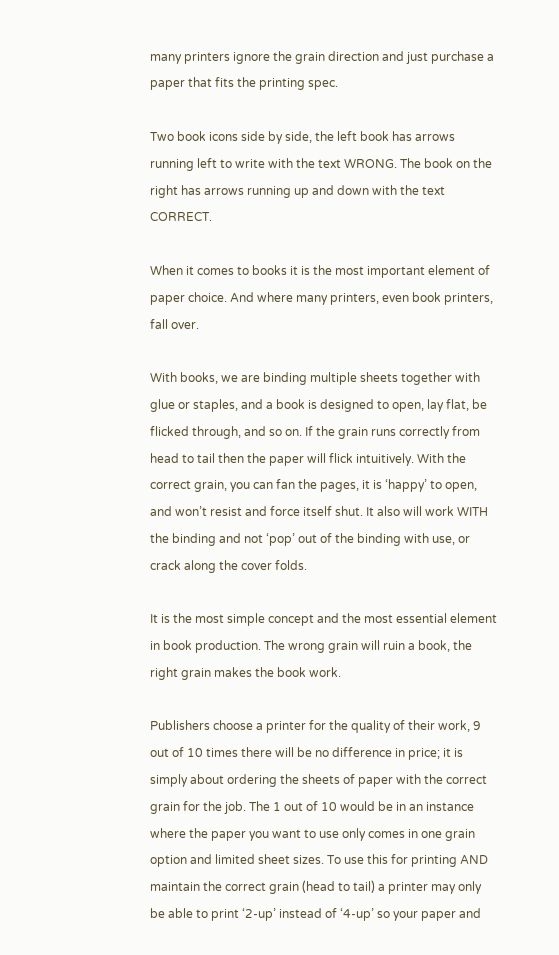many printers ignore the grain direction and just purchase a paper that fits the printing spec.

Two book icons side by side, the left book has arrows running left to write with the text WRONG. The book on the right has arrows running up and down with the text CORRECT.

When it comes to books it is the most important element of paper choice. And where many printers, even book printers, fall over.

With books, we are binding multiple sheets together with glue or staples, and a book is designed to open, lay flat, be flicked through, and so on. If the grain runs correctly from head to tail then the paper will flick intuitively. With the correct grain, you can fan the pages, it is ‘happy’ to open, and won’t resist and force itself shut. It also will work WITH the binding and not ‘pop’ out of the binding with use, or crack along the cover folds.

It is the most simple concept and the most essential element in book production. The wrong grain will ruin a book, the right grain makes the book work.

Publishers choose a printer for the quality of their work, 9 out of 10 times there will be no difference in price; it is simply about ordering the sheets of paper with the correct grain for the job. The 1 out of 10 would be in an instance where the paper you want to use only comes in one grain option and limited sheet sizes. To use this for printing AND maintain the correct grain (head to tail) a printer may only be able to print ‘2-up’ instead of ‘4-up’ so your paper and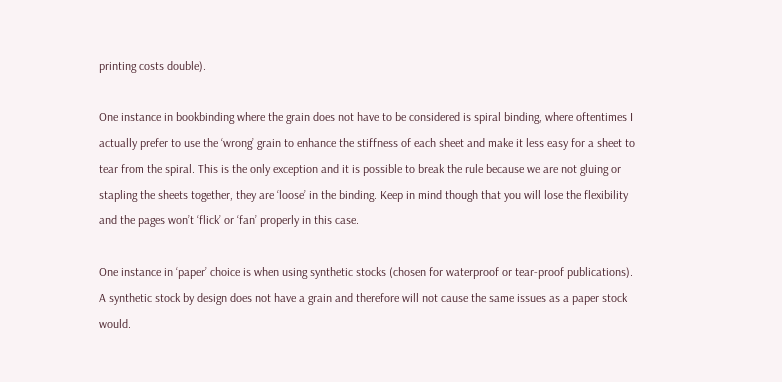printing costs double).

One instance in bookbinding where the grain does not have to be considered is spiral binding, where oftentimes I actually prefer to use the ‘wrong’ grain to enhance the stiffness of each sheet and make it less easy for a sheet to tear from the spiral. This is the only exception and it is possible to break the rule because we are not gluing or stapling the sheets together, they are ‘loose’ in the binding. Keep in mind though that you will lose the flexibility and the pages won’t ‘flick’ or ‘fan’ properly in this case.

One instance in ‘paper’ choice is when using synthetic stocks (chosen for waterproof or tear-proof publications). A synthetic stock by design does not have a grain and therefore will not cause the same issues as a paper stock would.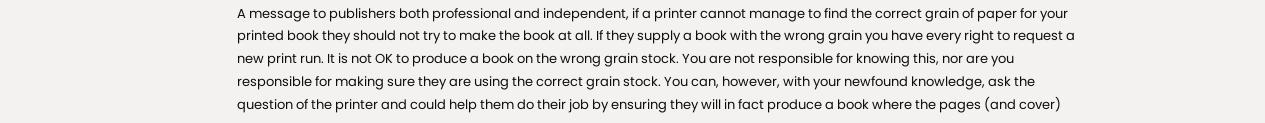A message to publishers both professional and independent, if a printer cannot manage to find the correct grain of paper for your printed book they should not try to make the book at all. If they supply a book with the wrong grain you have every right to request a new print run. It is not OK to produce a book on the wrong grain stock. You are not responsible for knowing this, nor are you responsible for making sure they are using the correct grain stock. You can, however, with your newfound knowledge, ask the question of the printer and could help them do their job by ensuring they will in fact produce a book where the pages (and cover)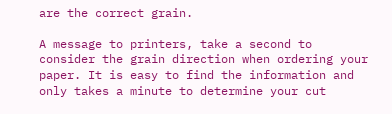are the correct grain.

A message to printers, take a second to consider the grain direction when ordering your paper. It is easy to find the information and only takes a minute to determine your cut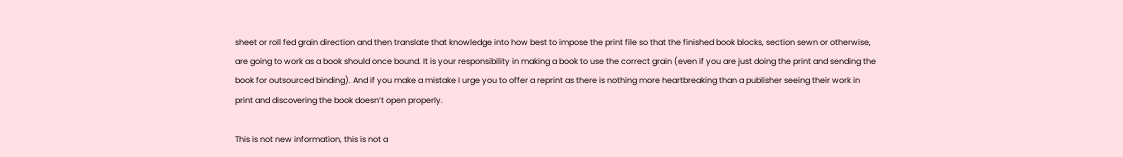sheet or roll fed grain direction and then translate that knowledge into how best to impose the print file so that the finished book blocks, section sewn or otherwise, are going to work as a book should once bound. It is your responsibility in making a book to use the correct grain (even if you are just doing the print and sending the book for outsourced binding). And if you make a mistake I urge you to offer a reprint as there is nothing more heartbreaking than a publisher seeing their work in print and discovering the book doesn’t open properly.

This is not new information, this is not a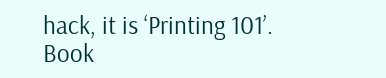hack, it is ‘Printing 101’. Book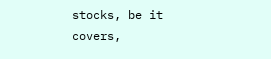stocks, be it covers,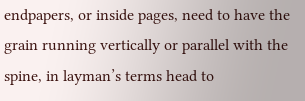endpapers, or inside pages, need to have the grain running vertically or parallel with the spine, in layman’s terms head to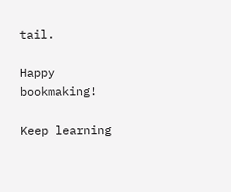tail.

Happy bookmaking!

Keep learning